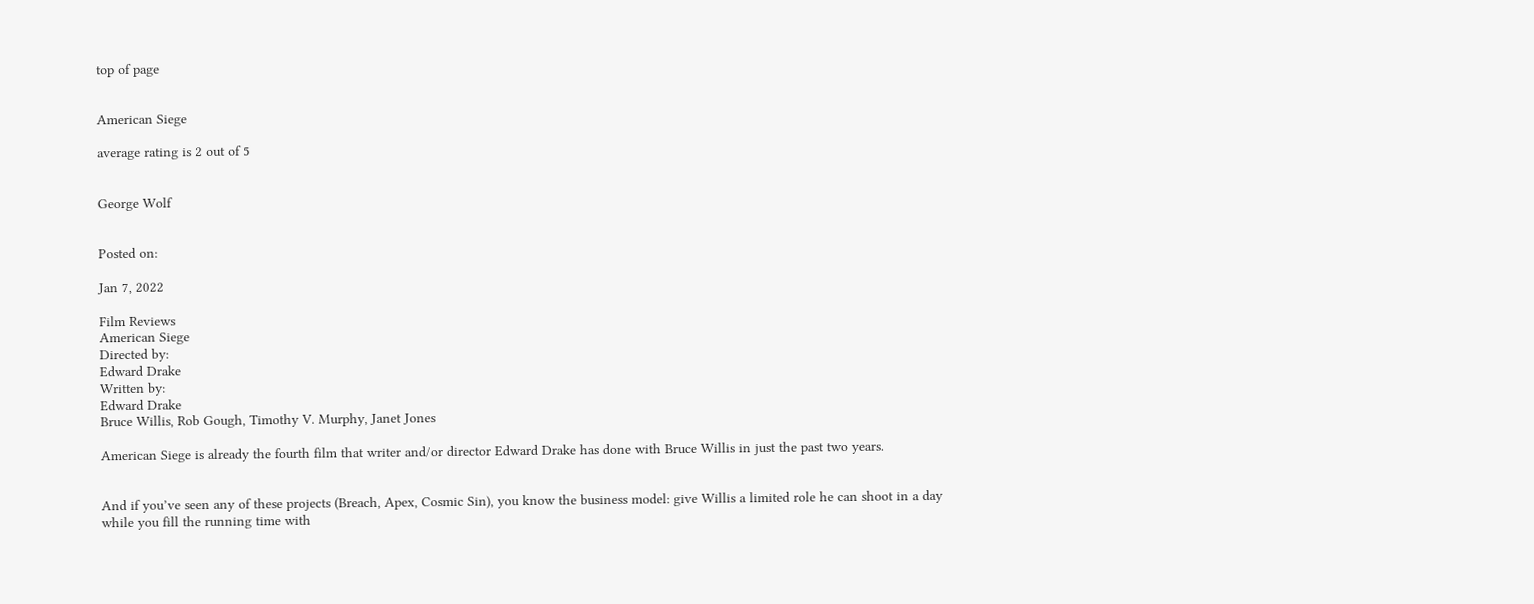top of page


American Siege

average rating is 2 out of 5


George Wolf


Posted on:

Jan 7, 2022

Film Reviews
American Siege
Directed by:
Edward Drake
Written by:
Edward Drake
Bruce Willis, Rob Gough, Timothy V. Murphy, Janet Jones

American Siege is already the fourth film that writer and/or director Edward Drake has done with Bruce Willis in just the past two years.


And if you’ve seen any of these projects (Breach, Apex, Cosmic Sin), you know the business model: give Willis a limited role he can shoot in a day while you fill the running time with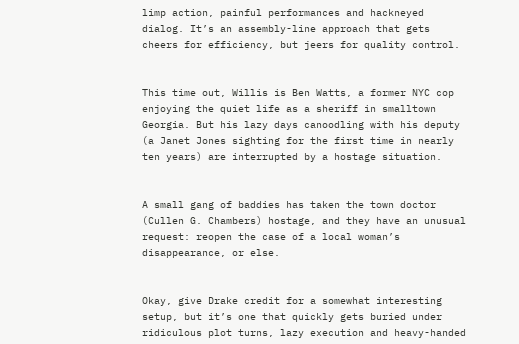limp action, painful performances and hackneyed dialog. It’s an assembly-line approach that gets cheers for efficiency, but jeers for quality control.


This time out, Willis is Ben Watts, a former NYC cop enjoying the quiet life as a sheriff in smalltown Georgia. But his lazy days canoodling with his deputy (a Janet Jones sighting for the first time in nearly ten years) are interrupted by a hostage situation.


A small gang of baddies has taken the town doctor (Cullen G. Chambers) hostage, and they have an unusual request: reopen the case of a local woman’s disappearance, or else.


Okay, give Drake credit for a somewhat interesting setup, but it’s one that quickly gets buried under ridiculous plot turns, lazy execution and heavy-handed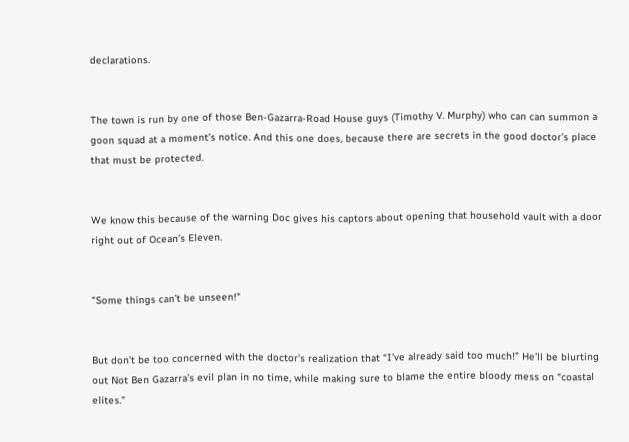declarations.


The town is run by one of those Ben-Gazarra-Road House guys (Timothy V. Murphy) who can can summon a goon squad at a moment’s notice. And this one does, because there are secrets in the good doctor’s place that must be protected.


We know this because of the warning Doc gives his captors about opening that household vault with a door right out of Ocean’s Eleven.


“Some things can’t be unseen!"


But don’t be too concerned with the doctor’s realization that “I’ve already said too much!” He’ll be blurting out Not Ben Gazarra’s evil plan in no time, while making sure to blame the entire bloody mess on “coastal elites.”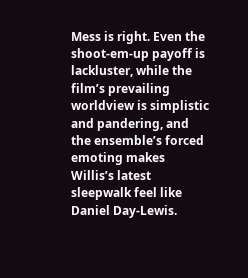Mess is right. Even the shoot-em-up payoff is lackluster, while the film’s prevailing worldview is simplistic and pandering, and the ensemble’s forced emoting makes Willis’s latest sleepwalk feel like Daniel Day-Lewis.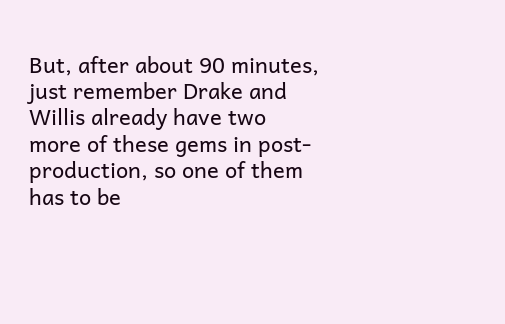But, after about 90 minutes, just remember Drake and Willis already have two more of these gems in post-production, so one of them has to be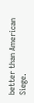better than American Siege.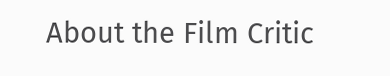About the Film Critic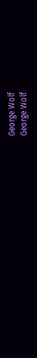George Wolf
George Wolf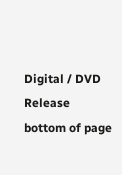Digital / DVD Release
bottom of page